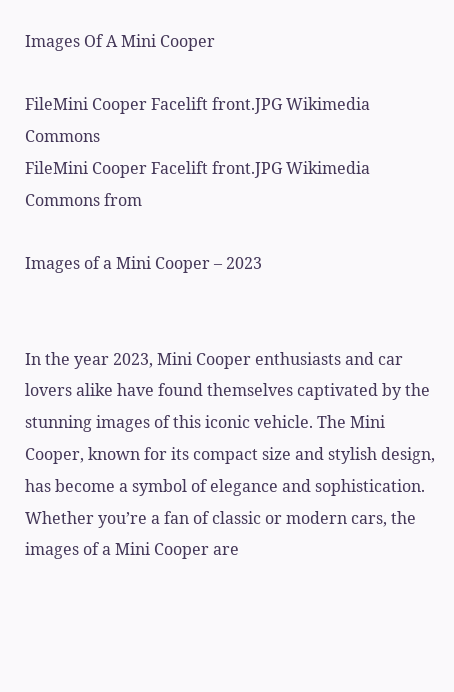Images Of A Mini Cooper

FileMini Cooper Facelift front.JPG Wikimedia Commons
FileMini Cooper Facelift front.JPG Wikimedia Commons from

Images of a Mini Cooper – 2023


In the year 2023, Mini Cooper enthusiasts and car lovers alike have found themselves captivated by the stunning images of this iconic vehicle. The Mini Cooper, known for its compact size and stylish design, has become a symbol of elegance and sophistication. Whether you’re a fan of classic or modern cars, the images of a Mini Cooper are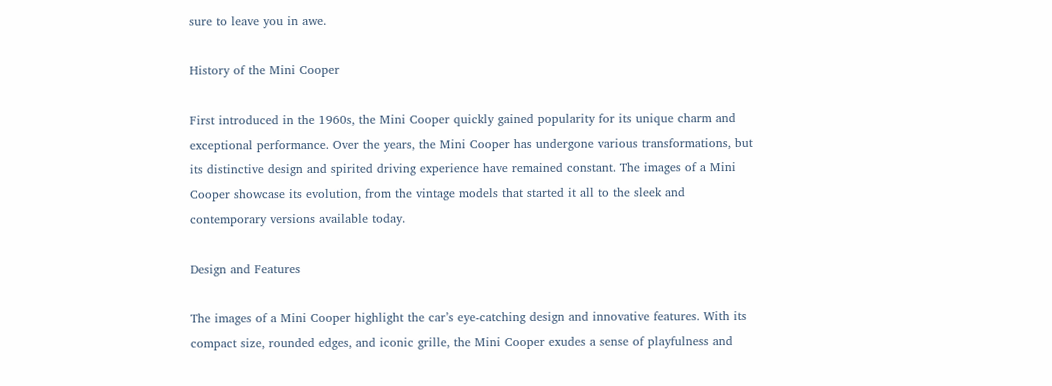sure to leave you in awe.

History of the Mini Cooper

First introduced in the 1960s, the Mini Cooper quickly gained popularity for its unique charm and exceptional performance. Over the years, the Mini Cooper has undergone various transformations, but its distinctive design and spirited driving experience have remained constant. The images of a Mini Cooper showcase its evolution, from the vintage models that started it all to the sleek and contemporary versions available today.

Design and Features

The images of a Mini Cooper highlight the car’s eye-catching design and innovative features. With its compact size, rounded edges, and iconic grille, the Mini Cooper exudes a sense of playfulness and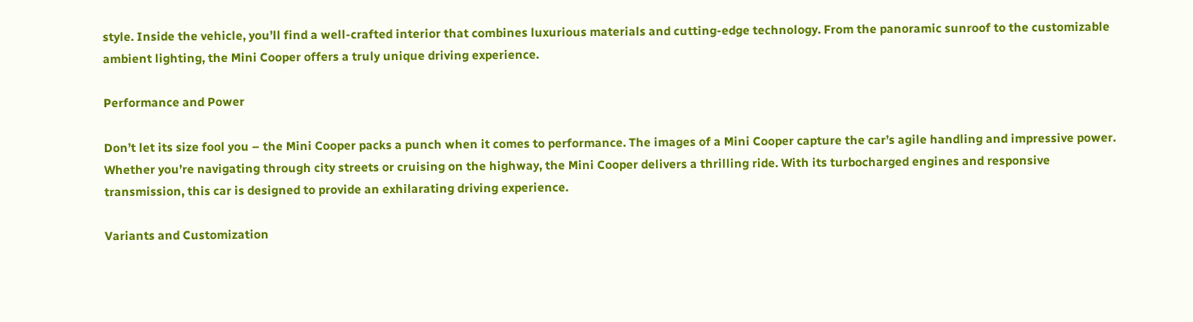style. Inside the vehicle, you’ll find a well-crafted interior that combines luxurious materials and cutting-edge technology. From the panoramic sunroof to the customizable ambient lighting, the Mini Cooper offers a truly unique driving experience.

Performance and Power

Don’t let its size fool you – the Mini Cooper packs a punch when it comes to performance. The images of a Mini Cooper capture the car’s agile handling and impressive power. Whether you’re navigating through city streets or cruising on the highway, the Mini Cooper delivers a thrilling ride. With its turbocharged engines and responsive transmission, this car is designed to provide an exhilarating driving experience.

Variants and Customization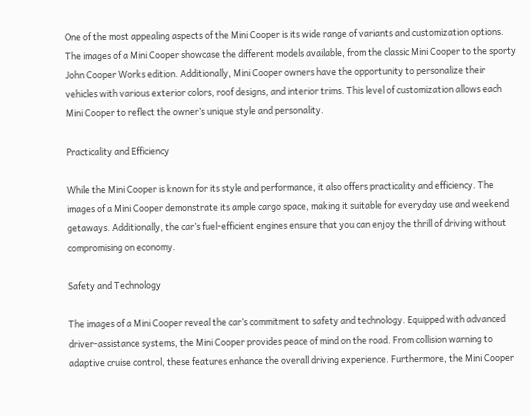One of the most appealing aspects of the Mini Cooper is its wide range of variants and customization options. The images of a Mini Cooper showcase the different models available, from the classic Mini Cooper to the sporty John Cooper Works edition. Additionally, Mini Cooper owners have the opportunity to personalize their vehicles with various exterior colors, roof designs, and interior trims. This level of customization allows each Mini Cooper to reflect the owner’s unique style and personality.

Practicality and Efficiency

While the Mini Cooper is known for its style and performance, it also offers practicality and efficiency. The images of a Mini Cooper demonstrate its ample cargo space, making it suitable for everyday use and weekend getaways. Additionally, the car’s fuel-efficient engines ensure that you can enjoy the thrill of driving without compromising on economy.

Safety and Technology

The images of a Mini Cooper reveal the car’s commitment to safety and technology. Equipped with advanced driver-assistance systems, the Mini Cooper provides peace of mind on the road. From collision warning to adaptive cruise control, these features enhance the overall driving experience. Furthermore, the Mini Cooper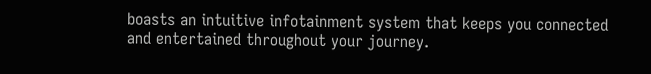boasts an intuitive infotainment system that keeps you connected and entertained throughout your journey.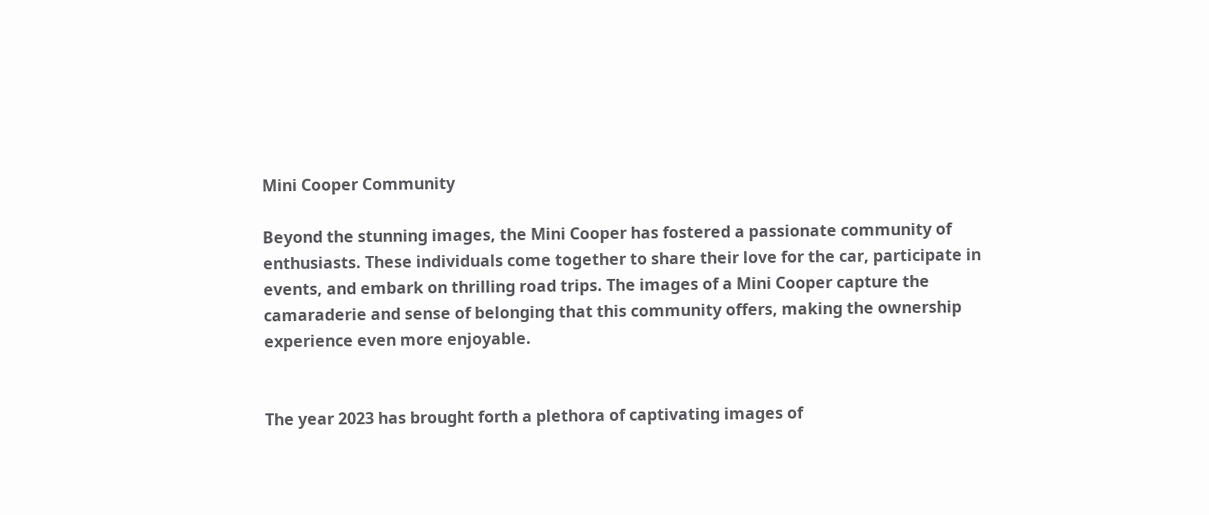Mini Cooper Community

Beyond the stunning images, the Mini Cooper has fostered a passionate community of enthusiasts. These individuals come together to share their love for the car, participate in events, and embark on thrilling road trips. The images of a Mini Cooper capture the camaraderie and sense of belonging that this community offers, making the ownership experience even more enjoyable.


The year 2023 has brought forth a plethora of captivating images of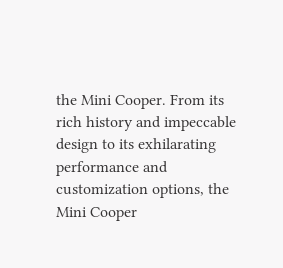the Mini Cooper. From its rich history and impeccable design to its exhilarating performance and customization options, the Mini Cooper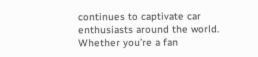continues to captivate car enthusiasts around the world. Whether you’re a fan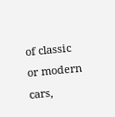of classic or modern cars,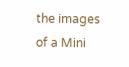the images of a Mini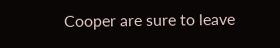Cooper are sure to leave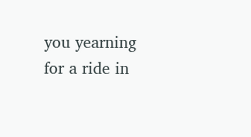you yearning for a ride in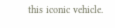this iconic vehicle.